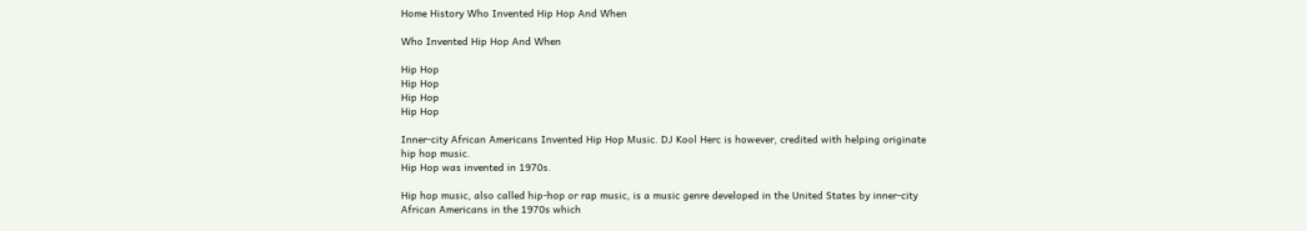Home History Who Invented Hip Hop And When

Who Invented Hip Hop And When

Hip Hop
Hip Hop
Hip Hop
Hip Hop

Inner-city African Americans Invented Hip Hop Music. DJ Kool Herc is however, credited with helping originate hip hop music.
Hip Hop was invented in 1970s.

Hip hop music, also called hip-hop or rap music, is a music genre developed in the United States by inner-city African Americans in the 1970s which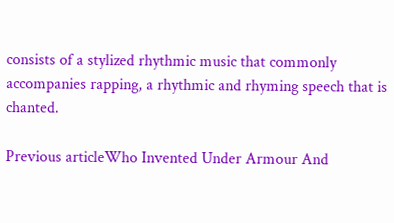consists of a stylized rhythmic music that commonly accompanies rapping, a rhythmic and rhyming speech that is chanted.

Previous articleWho Invented Under Armour And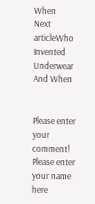When
Next articleWho Invented Underwear And When


Please enter your comment!
Please enter your name here